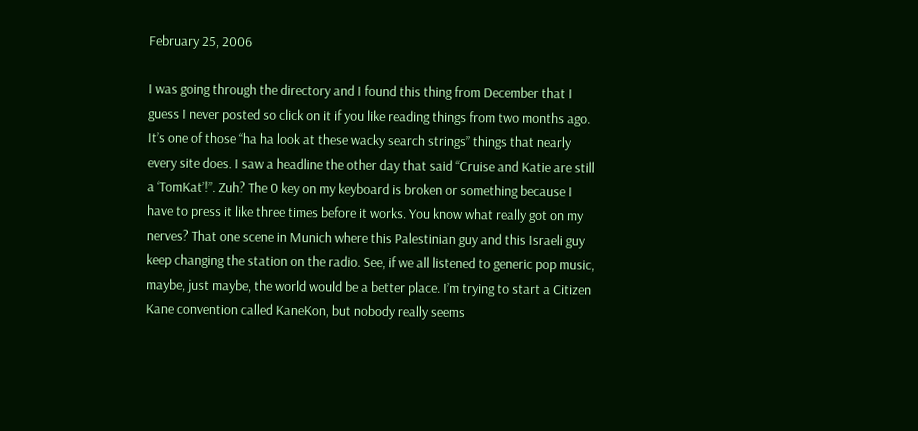February 25, 2006

I was going through the directory and I found this thing from December that I guess I never posted so click on it if you like reading things from two months ago. It’s one of those “ha ha look at these wacky search strings” things that nearly every site does. I saw a headline the other day that said “Cruise and Katie are still a ‘TomKat’!”. Zuh? The 0 key on my keyboard is broken or something because I have to press it like three times before it works. You know what really got on my nerves? That one scene in Munich where this Palestinian guy and this Israeli guy keep changing the station on the radio. See, if we all listened to generic pop music, maybe, just maybe, the world would be a better place. I’m trying to start a Citizen Kane convention called KaneKon, but nobody really seems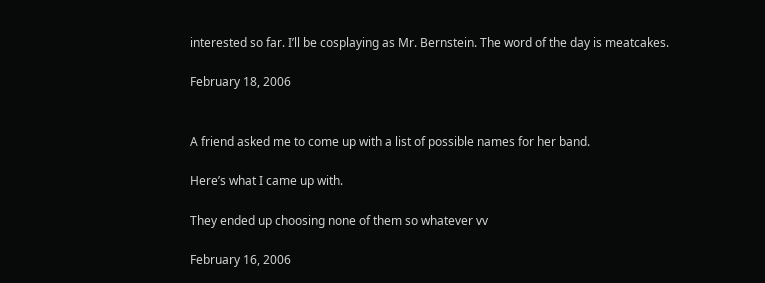interested so far. I’ll be cosplaying as Mr. Bernstein. The word of the day is meatcakes.

February 18, 2006


A friend asked me to come up with a list of possible names for her band.

Here’s what I came up with.

They ended up choosing none of them so whatever vv

February 16, 2006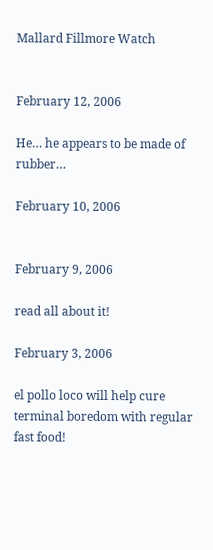Mallard Fillmore Watch


February 12, 2006

He… he appears to be made of rubber…

February 10, 2006


February 9, 2006

read all about it!

February 3, 2006

el pollo loco will help cure terminal boredom with regular fast food!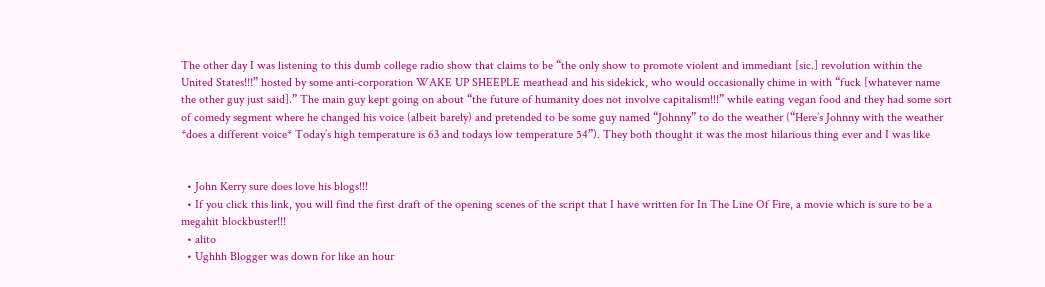The other day I was listening to this dumb college radio show that claims to be “the only show to promote violent and immediant [sic.] revolution within the United States!!!” hosted by some anti-corporation WAKE UP SHEEPLE meathead and his sidekick, who would occasionally chime in with “fuck [whatever name the other guy just said].” The main guy kept going on about “the future of humanity does not involve capitalism!!!” while eating vegan food and they had some sort of comedy segment where he changed his voice (albeit barely) and pretended to be some guy named “Johnny” to do the weather (“Here’s Johnny with the weather *does a different voice* Today’s high temperature is 63 and todays low temperature 54”). They both thought it was the most hilarious thing ever and I was like


  • John Kerry sure does love his blogs!!!
  • If you click this link, you will find the first draft of the opening scenes of the script that I have written for In The Line Of Fire, a movie which is sure to be a megahit blockbuster!!!
  • alito
  • Ughhh Blogger was down for like an hour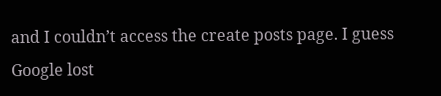and I couldn’t access the create posts page. I guess Google lost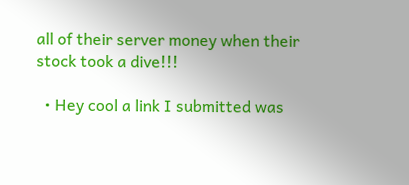all of their server money when their stock took a dive!!!

  • Hey cool a link I submitted was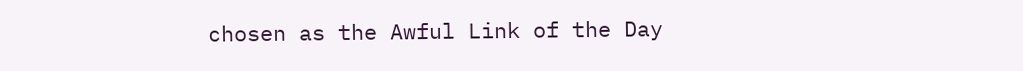chosen as the Awful Link of the Day